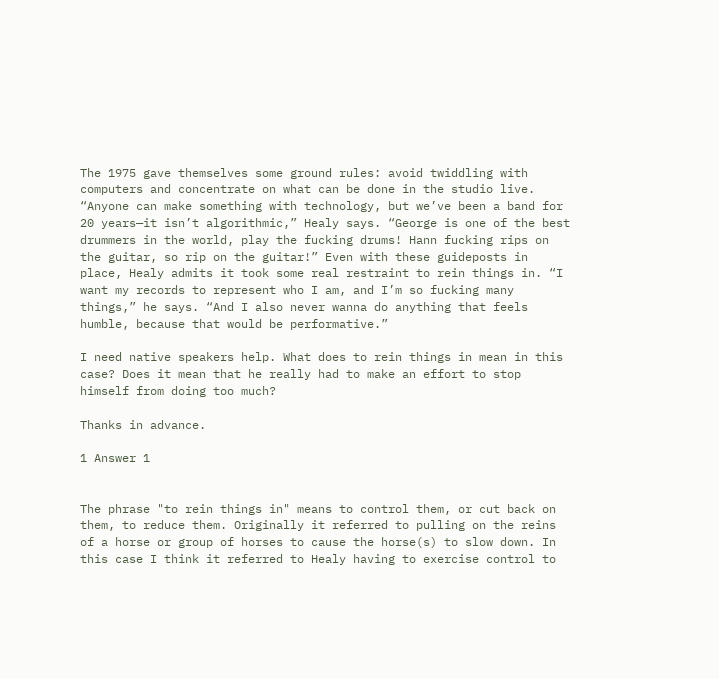The 1975 gave themselves some ground rules: avoid twiddling with computers and concentrate on what can be done in the studio live. “Anyone can make something with technology, but we’ve been a band for 20 years—it isn’t algorithmic,” Healy says. “George is one of the best drummers in the world, play the fucking drums! Hann fucking rips on the guitar, so rip on the guitar!” Even with these guideposts in place, Healy admits it took some real restraint to rein things in. “I want my records to represent who I am, and I’m so fucking many things,” he says. “And I also never wanna do anything that feels humble, because that would be performative.”

I need native speakers help. What does to rein things in mean in this case? Does it mean that he really had to make an effort to stop himself from doing too much?

Thanks in advance.

1 Answer 1


The phrase "to rein things in" means to control them, or cut back on them, to reduce them. Originally it referred to pulling on the reins of a horse or group of horses to cause the horse(s) to slow down. In this case I think it referred to Healy having to exercise control to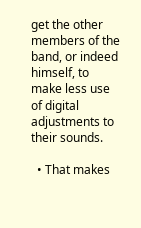get the other members of the band, or indeed himself, to make less use of digital adjustments to their sounds.

  • That makes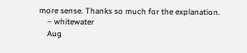more sense. Thanks so much for the explanation.
    – whitewater
    Aug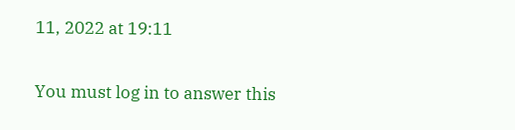11, 2022 at 19:11

You must log in to answer this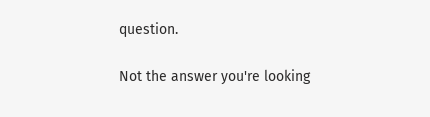question.

Not the answer you're looking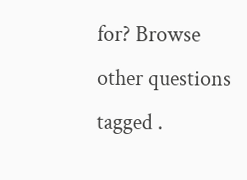for? Browse other questions tagged .